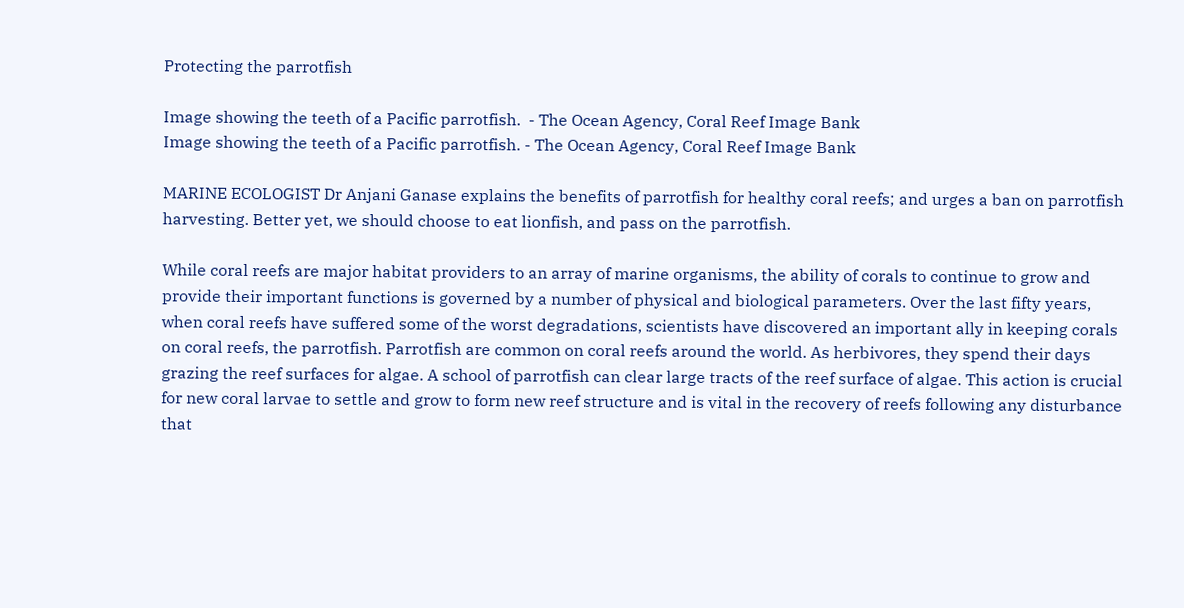Protecting the parrotfish

Image showing the teeth of a Pacific parrotfish.  - The Ocean Agency, Coral Reef Image Bank
Image showing the teeth of a Pacific parrotfish. - The Ocean Agency, Coral Reef Image Bank

MARINE ECOLOGIST Dr Anjani Ganase explains the benefits of parrotfish for healthy coral reefs; and urges a ban on parrotfish harvesting. Better yet, we should choose to eat lionfish, and pass on the parrotfish.

While coral reefs are major habitat providers to an array of marine organisms, the ability of corals to continue to grow and provide their important functions is governed by a number of physical and biological parameters. Over the last fifty years, when coral reefs have suffered some of the worst degradations, scientists have discovered an important ally in keeping corals on coral reefs, the parrotfish. Parrotfish are common on coral reefs around the world. As herbivores, they spend their days grazing the reef surfaces for algae. A school of parrotfish can clear large tracts of the reef surface of algae. This action is crucial for new coral larvae to settle and grow to form new reef structure and is vital in the recovery of reefs following any disturbance that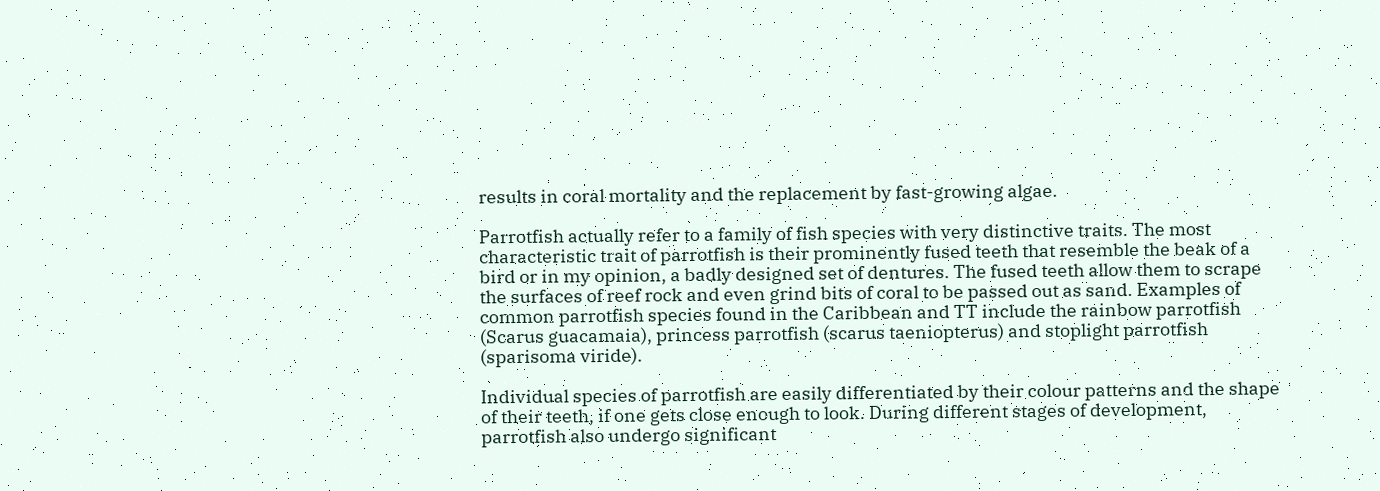results in coral mortality and the replacement by fast-growing algae.

Parrotfish actually refer to a family of fish species with very distinctive traits. The most characteristic trait of parrotfish is their prominently fused teeth that resemble the beak of a bird or in my opinion, a badly designed set of dentures. The fused teeth allow them to scrape the surfaces of reef rock and even grind bits of coral to be passed out as sand. Examples of common parrotfish species found in the Caribbean and TT include the rainbow parrotfish (Scarus guacamaia), princess parrotfish (scarus taeniopterus) and stoplight parrotfish (sparisoma viride).

Individual species of parrotfish are easily differentiated by their colour patterns and the shape of their teeth, if one gets close enough to look. During different stages of development, parrotfish also undergo significant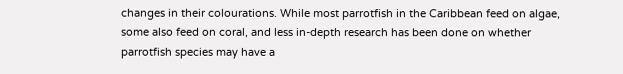changes in their colourations. While most parrotfish in the Caribbean feed on algae, some also feed on coral, and less in-depth research has been done on whether parrotfish species may have a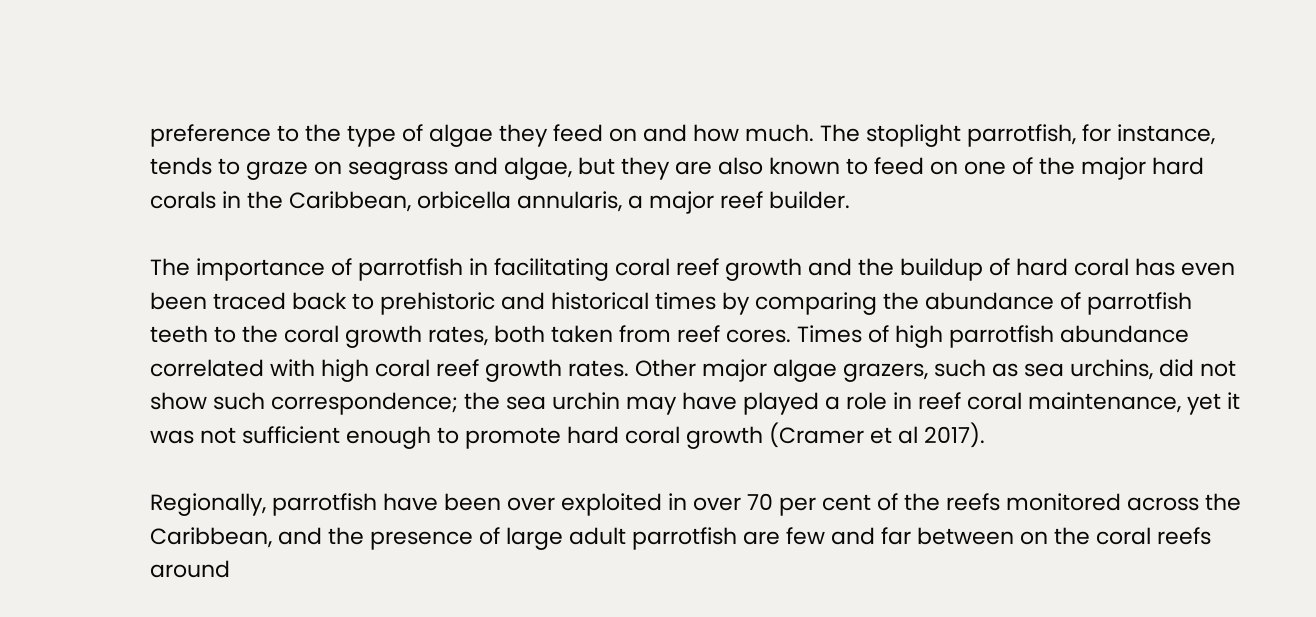preference to the type of algae they feed on and how much. The stoplight parrotfish, for instance, tends to graze on seagrass and algae, but they are also known to feed on one of the major hard corals in the Caribbean, orbicella annularis, a major reef builder.

The importance of parrotfish in facilitating coral reef growth and the buildup of hard coral has even been traced back to prehistoric and historical times by comparing the abundance of parrotfish teeth to the coral growth rates, both taken from reef cores. Times of high parrotfish abundance correlated with high coral reef growth rates. Other major algae grazers, such as sea urchins, did not show such correspondence; the sea urchin may have played a role in reef coral maintenance, yet it was not sufficient enough to promote hard coral growth (Cramer et al 2017).

Regionally, parrotfish have been over exploited in over 70 per cent of the reefs monitored across the Caribbean, and the presence of large adult parrotfish are few and far between on the coral reefs around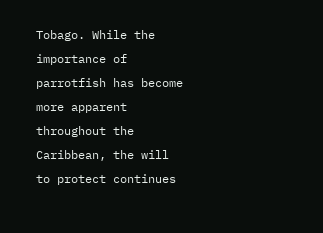Tobago. While the importance of parrotfish has become more apparent throughout the Caribbean, the will to protect continues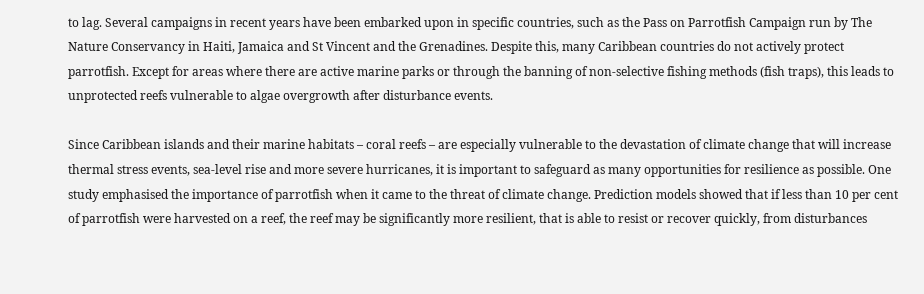to lag. Several campaigns in recent years have been embarked upon in specific countries, such as the Pass on Parrotfish Campaign run by The Nature Conservancy in Haiti, Jamaica and St Vincent and the Grenadines. Despite this, many Caribbean countries do not actively protect parrotfish. Except for areas where there are active marine parks or through the banning of non-selective fishing methods (fish traps), this leads to unprotected reefs vulnerable to algae overgrowth after disturbance events.

Since Caribbean islands and their marine habitats – coral reefs – are especially vulnerable to the devastation of climate change that will increase thermal stress events, sea-level rise and more severe hurricanes, it is important to safeguard as many opportunities for resilience as possible. One study emphasised the importance of parrotfish when it came to the threat of climate change. Prediction models showed that if less than 10 per cent of parrotfish were harvested on a reef, the reef may be significantly more resilient, that is able to resist or recover quickly, from disturbances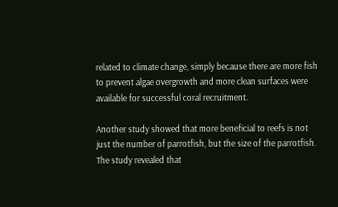related to climate change, simply because there are more fish to prevent algae overgrowth and more clean surfaces were available for successful coral recruitment.

Another study showed that more beneficial to reefs is not just the number of parrotfish, but the size of the parrotfish. The study revealed that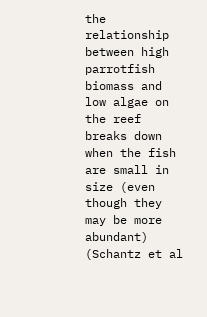the relationship between high parrotfish biomass and low algae on the reef breaks down when the fish are small in size (even though they may be more abundant) (Schantz et al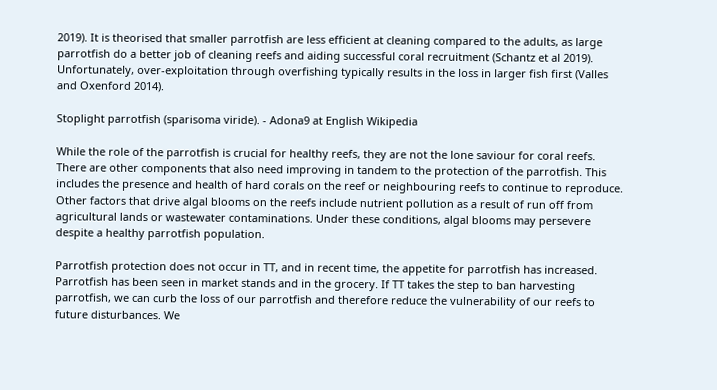2019). It is theorised that smaller parrotfish are less efficient at cleaning compared to the adults, as large parrotfish do a better job of cleaning reefs and aiding successful coral recruitment (Schantz et al 2019). Unfortunately, over-exploitation through overfishing typically results in the loss in larger fish first (Valles and Oxenford 2014).

Stoplight parrotfish (sparisoma viride). - Adona9 at English Wikipedia

While the role of the parrotfish is crucial for healthy reefs, they are not the lone saviour for coral reefs. There are other components that also need improving in tandem to the protection of the parrotfish. This includes the presence and health of hard corals on the reef or neighbouring reefs to continue to reproduce. Other factors that drive algal blooms on the reefs include nutrient pollution as a result of run off from agricultural lands or wastewater contaminations. Under these conditions, algal blooms may persevere despite a healthy parrotfish population.

Parrotfish protection does not occur in TT, and in recent time, the appetite for parrotfish has increased. Parrotfish has been seen in market stands and in the grocery. If TT takes the step to ban harvesting parrotfish, we can curb the loss of our parrotfish and therefore reduce the vulnerability of our reefs to future disturbances. We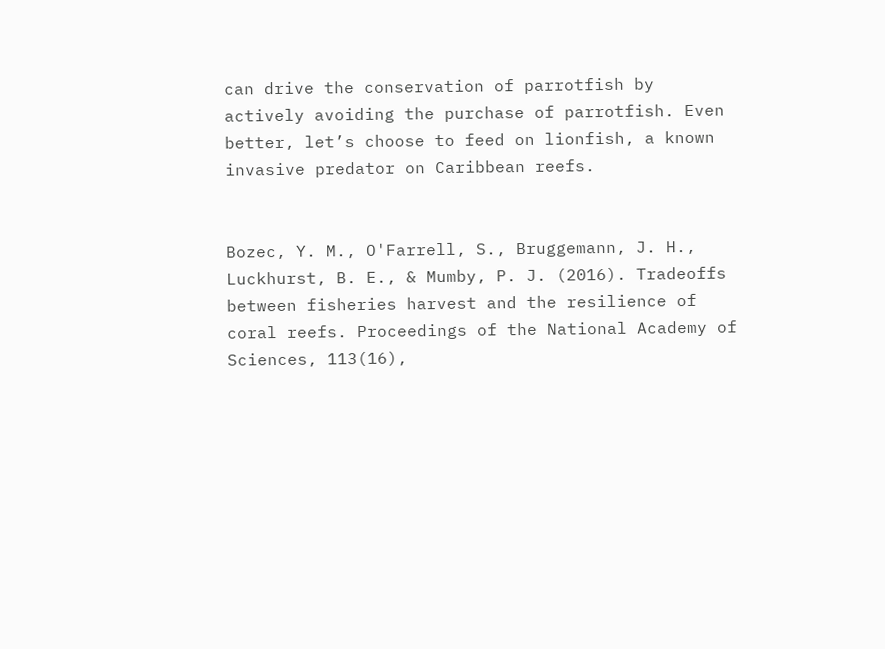can drive the conservation of parrotfish by actively avoiding the purchase of parrotfish. Even better, let’s choose to feed on lionfish, a known invasive predator on Caribbean reefs.


Bozec, Y. M., O'Farrell, S., Bruggemann, J. H., Luckhurst, B. E., & Mumby, P. J. (2016). Tradeoffs between fisheries harvest and the resilience of coral reefs. Proceedings of the National Academy of Sciences, 113(16),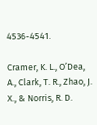4536-4541.

Cramer, K. L., O’Dea, A., Clark, T. R., Zhao, J. X., & Norris, R. D.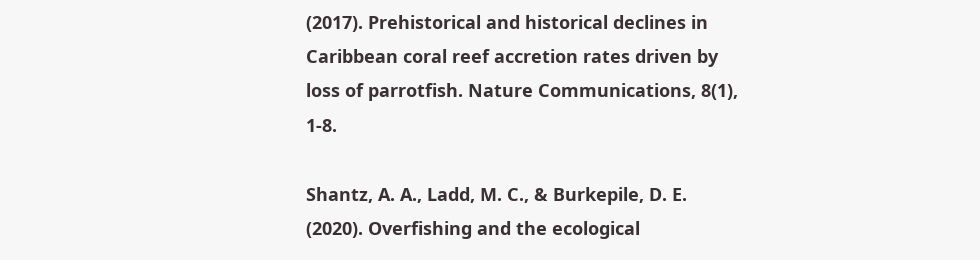(2017). Prehistorical and historical declines in Caribbean coral reef accretion rates driven by loss of parrotfish. Nature Communications, 8(1), 1-8.

Shantz, A. A., Ladd, M. C., & Burkepile, D. E. (2020). Overfishing and the ecological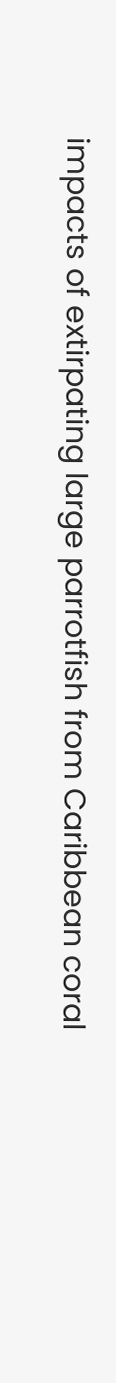impacts of extirpating large parrotfish from Caribbean coral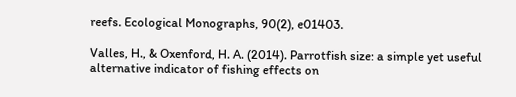reefs. Ecological Monographs, 90(2), e01403.

Valles, H., & Oxenford, H. A. (2014). Parrotfish size: a simple yet useful alternative indicator of fishing effects on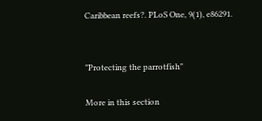Caribbean reefs?. PLoS One, 9(1), e86291.


"Protecting the parrotfish"

More in this section